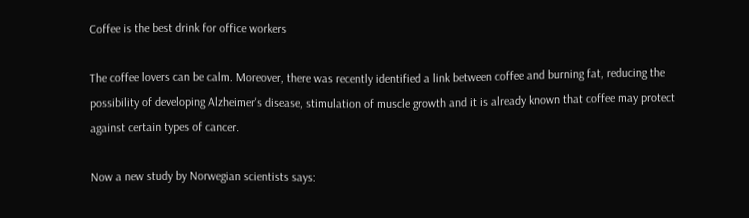Coffee is the best drink for office workers

The coffee lovers can be calm. Moreover, there was recently identified a link between coffee and burning fat, reducing the possibility of developing Alzheimer's disease, stimulation of muscle growth and it is already known that coffee may protect against certain types of cancer.

Now a new study by Norwegian scientists says: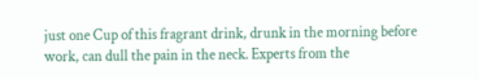just one Cup of this fragrant drink, drunk in the morning before work, can dull the pain in the neck. Experts from the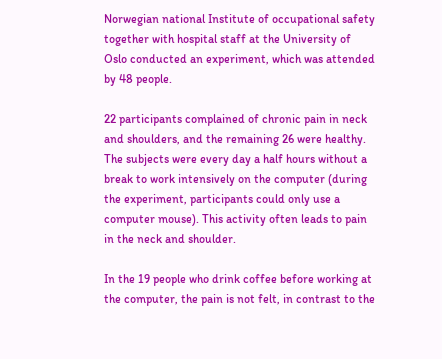Norwegian national Institute of occupational safety together with hospital staff at the University of Oslo conducted an experiment, which was attended by 48 people.

22 participants complained of chronic pain in neck and shoulders, and the remaining 26 were healthy. The subjects were every day a half hours without a break to work intensively on the computer (during the experiment, participants could only use a computer mouse). This activity often leads to pain in the neck and shoulder.

In the 19 people who drink coffee before working at the computer, the pain is not felt, in contrast to the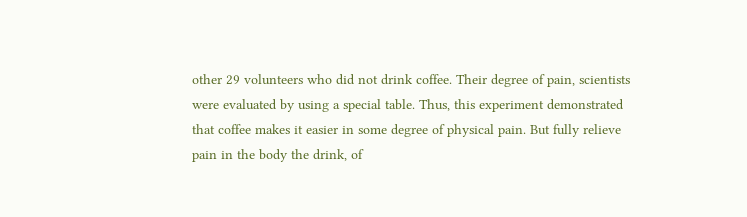other 29 volunteers who did not drink coffee. Their degree of pain, scientists were evaluated by using a special table. Thus, this experiment demonstrated that coffee makes it easier in some degree of physical pain. But fully relieve pain in the body the drink, of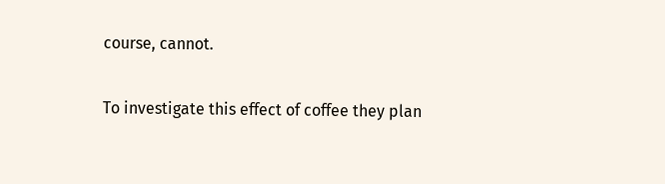course, cannot.

To investigate this effect of coffee they plan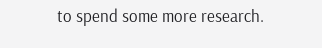to spend some more research.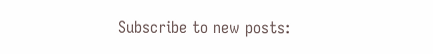Subscribe to new posts: